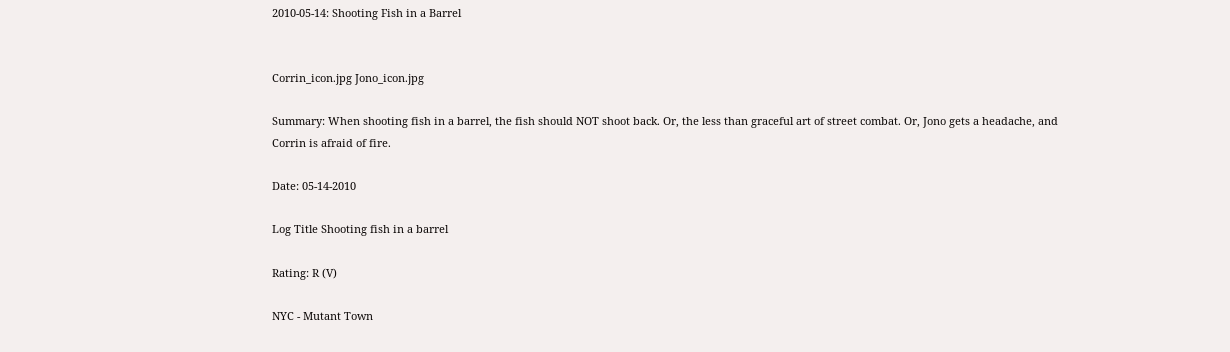2010-05-14: Shooting Fish in a Barrel


Corrin_icon.jpg Jono_icon.jpg

Summary: When shooting fish in a barrel, the fish should NOT shoot back. Or, the less than graceful art of street combat. Or, Jono gets a headache, and Corrin is afraid of fire.

Date: 05-14-2010

Log Title Shooting fish in a barrel

Rating: R (V)

NYC - Mutant Town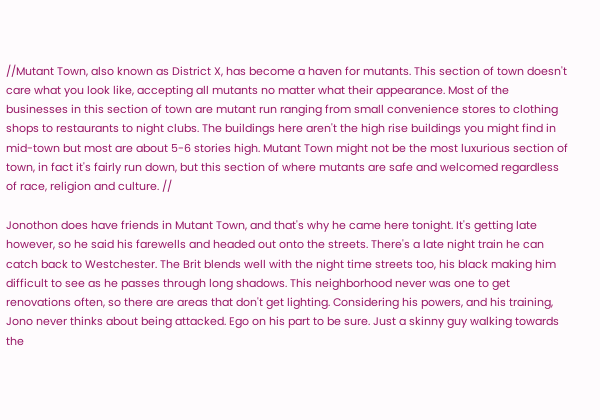//Mutant Town, also known as District X, has become a haven for mutants. This section of town doesn't care what you look like, accepting all mutants no matter what their appearance. Most of the businesses in this section of town are mutant run ranging from small convenience stores to clothing shops to restaurants to night clubs. The buildings here aren't the high rise buildings you might find in mid-town but most are about 5-6 stories high. Mutant Town might not be the most luxurious section of town, in fact it's fairly run down, but this section of where mutants are safe and welcomed regardless of race, religion and culture. //

Jonothon does have friends in Mutant Town, and that's why he came here tonight. It's getting late however, so he said his farewells and headed out onto the streets. There's a late night train he can catch back to Westchester. The Brit blends well with the night time streets too, his black making him difficult to see as he passes through long shadows. This neighborhood never was one to get renovations often, so there are areas that don't get lighting. Considering his powers, and his training, Jono never thinks about being attacked. Ego on his part to be sure. Just a skinny guy walking towards the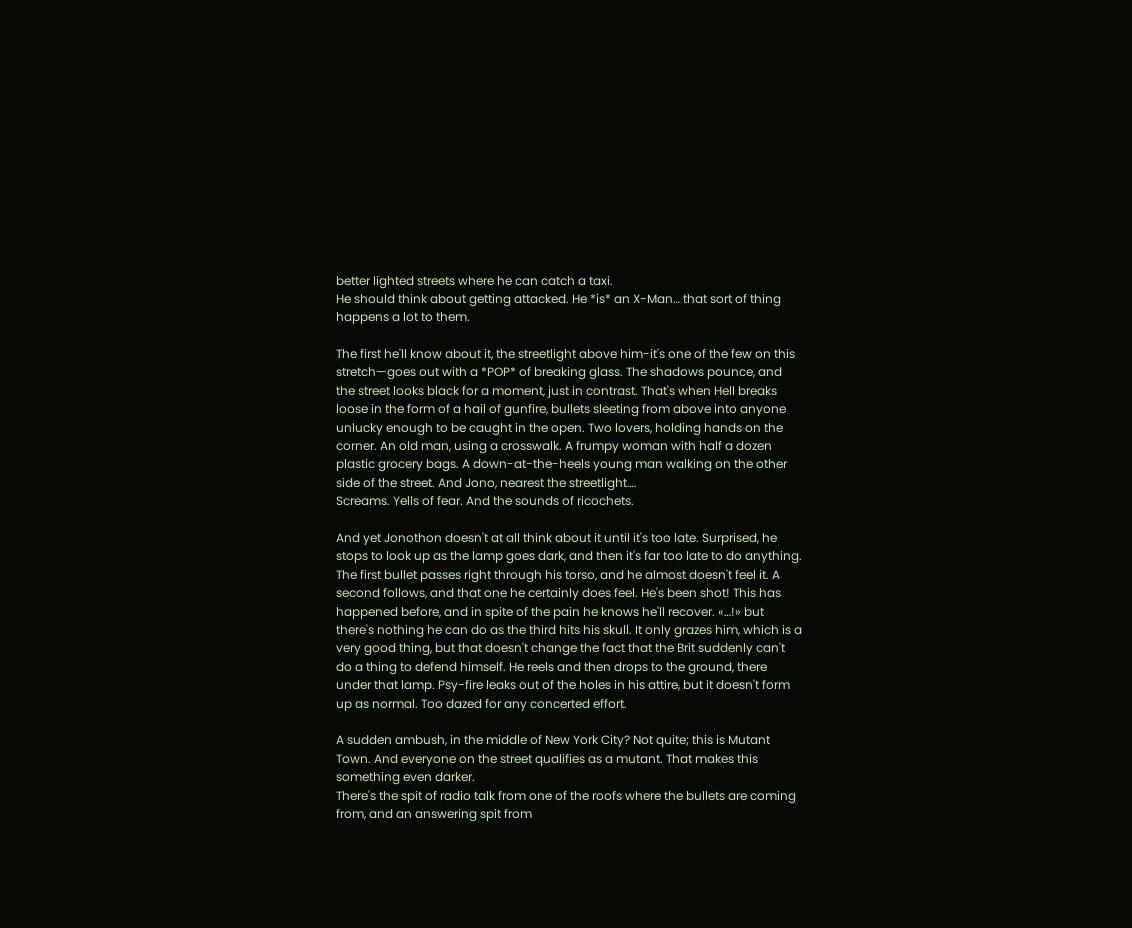better lighted streets where he can catch a taxi.
He should think about getting attacked. He *is* an X-Man… that sort of thing happens a lot to them.

The first he'll know about it, the streetlight above him-it's one of the few on this stretch—goes out with a *POP* of breaking glass. The shadows pounce, and the street looks black for a moment, just in contrast. That's when Hell breaks loose in the form of a hail of gunfire, bullets sleeting from above into anyone unlucky enough to be caught in the open. Two lovers, holding hands on the corner. An old man, using a crosswalk. A frumpy woman with half a dozen plastic grocery bags. A down-at-the-heels young man walking on the other side of the street. And Jono, nearest the streetlight….
Screams. Yells of fear. And the sounds of ricochets.

And yet Jonothon doesn't at all think about it until it's too late. Surprised, he stops to look up as the lamp goes dark, and then it's far too late to do anything. The first bullet passes right through his torso, and he almost doesn't feel it. A second follows, and that one he certainly does feel. He's been shot! This has happened before, and in spite of the pain he knows he'll recover. «…!» but there's nothing he can do as the third hits his skull. It only grazes him, which is a very good thing, but that doesn't change the fact that the Brit suddenly can't do a thing to defend himself. He reels and then drops to the ground, there under that lamp. Psy-fire leaks out of the holes in his attire, but it doesn't form up as normal. Too dazed for any concerted effort.

A sudden ambush, in the middle of New York City? Not quite; this is Mutant Town. And everyone on the street qualifies as a mutant. That makes this something even darker.
There's the spit of radio talk from one of the roofs where the bullets are coming from, and an answering spit from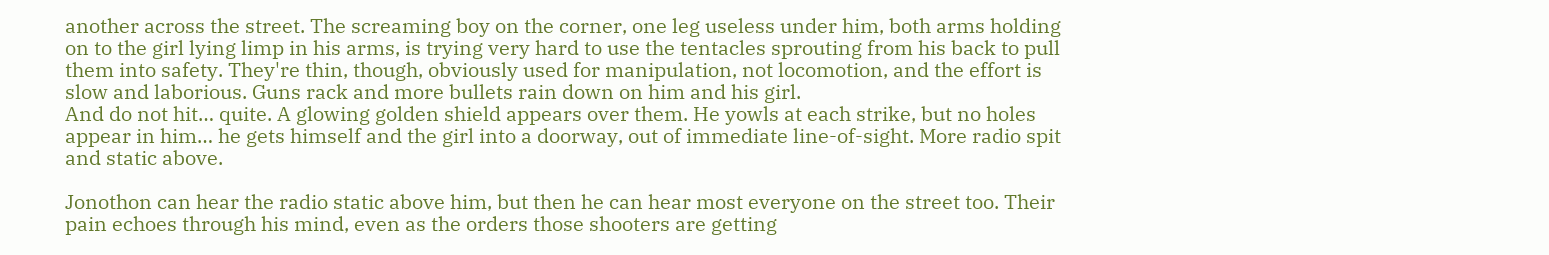another across the street. The screaming boy on the corner, one leg useless under him, both arms holding on to the girl lying limp in his arms, is trying very hard to use the tentacles sprouting from his back to pull them into safety. They're thin, though, obviously used for manipulation, not locomotion, and the effort is slow and laborious. Guns rack and more bullets rain down on him and his girl.
And do not hit… quite. A glowing golden shield appears over them. He yowls at each strike, but no holes appear in him… he gets himself and the girl into a doorway, out of immediate line-of-sight. More radio spit and static above.

Jonothon can hear the radio static above him, but then he can hear most everyone on the street too. Their pain echoes through his mind, even as the orders those shooters are getting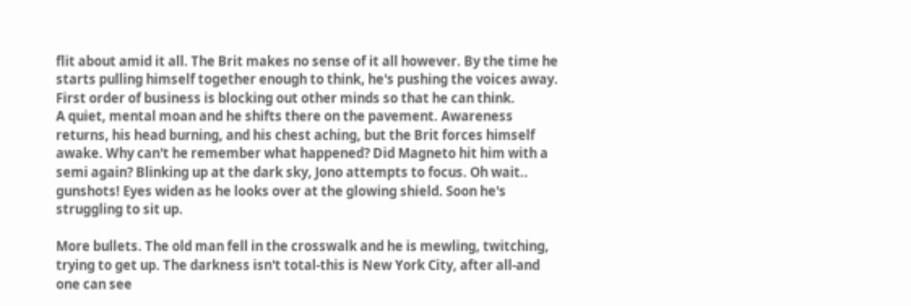flit about amid it all. The Brit makes no sense of it all however. By the time he starts pulling himself together enough to think, he's pushing the voices away. First order of business is blocking out other minds so that he can think.
A quiet, mental moan and he shifts there on the pavement. Awareness returns, his head burning, and his chest aching, but the Brit forces himself awake. Why can't he remember what happened? Did Magneto hit him with a semi again? Blinking up at the dark sky, Jono attempts to focus. Oh wait.. gunshots! Eyes widen as he looks over at the glowing shield. Soon he's struggling to sit up.

More bullets. The old man fell in the crosswalk and he is mewling, twitching, trying to get up. The darkness isn't total-this is New York City, after all-and one can see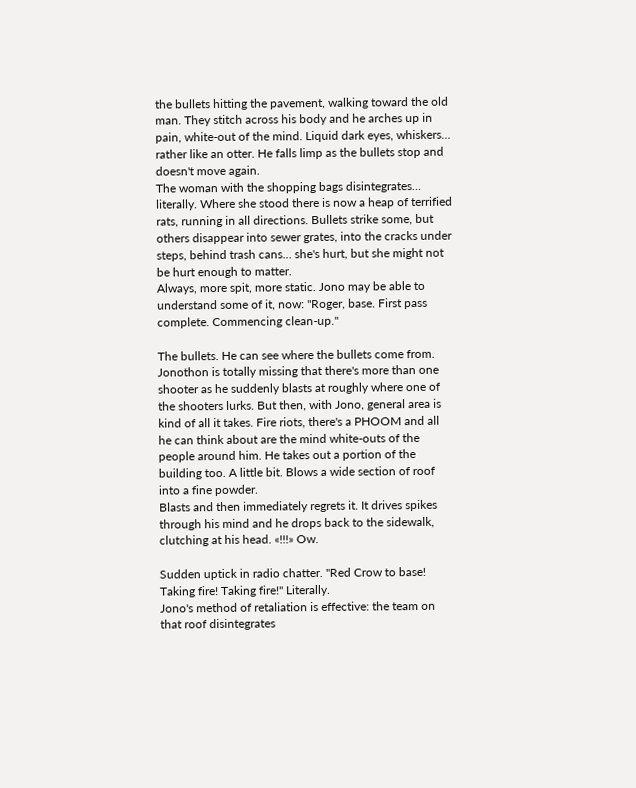the bullets hitting the pavement, walking toward the old man. They stitch across his body and he arches up in pain, white-out of the mind. Liquid dark eyes, whiskers… rather like an otter. He falls limp as the bullets stop and doesn't move again.
The woman with the shopping bags disintegrates… literally. Where she stood there is now a heap of terrified rats, running in all directions. Bullets strike some, but others disappear into sewer grates, into the cracks under steps, behind trash cans… she's hurt, but she might not be hurt enough to matter.
Always, more spit, more static. Jono may be able to understand some of it, now: "Roger, base. First pass complete. Commencing clean-up."

The bullets. He can see where the bullets come from. Jonothon is totally missing that there's more than one shooter as he suddenly blasts at roughly where one of the shooters lurks. But then, with Jono, general area is kind of all it takes. Fire riots, there's a PHOOM and all he can think about are the mind white-outs of the people around him. He takes out a portion of the building too. A little bit. Blows a wide section of roof into a fine powder.
Blasts and then immediately regrets it. It drives spikes through his mind and he drops back to the sidewalk, clutching at his head. «!!!» Ow.

Sudden uptick in radio chatter. "Red Crow to base! Taking fire! Taking fire!" Literally.
Jono's method of retaliation is effective: the team on that roof disintegrates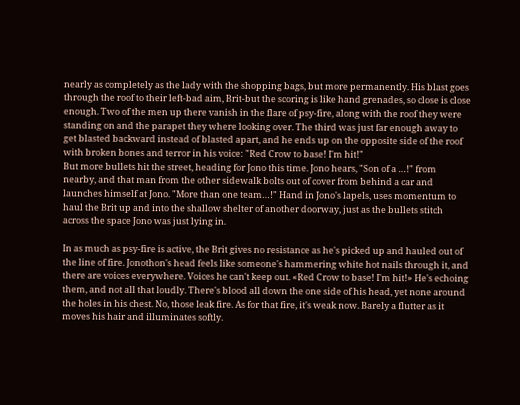nearly as completely as the lady with the shopping bags, but more permanently. His blast goes through the roof to their left-bad aim, Brit-but the scoring is like hand grenades, so close is close enough. Two of the men up there vanish in the flare of psy-fire, along with the roof they were standing on and the parapet they where looking over. The third was just far enough away to get blasted backward instead of blasted apart, and he ends up on the opposite side of the roof with broken bones and terror in his voice: "Red Crow to base! I'm hit!"
But more bullets hit the street, heading for Jono this time. Jono hears, "Son of a …!" from nearby, and that man from the other sidewalk bolts out of cover from behind a car and launches himself at Jono. "More than one team…!" Hand in Jono's lapels, uses momentum to haul the Brit up and into the shallow shelter of another doorway, just as the bullets stitch across the space Jono was just lying in.

In as much as psy-fire is active, the Brit gives no resistance as he's picked up and hauled out of the line of fire. Jonothon's head feels like someone's hammering white hot nails through it, and there are voices everywhere. Voices he can't keep out. «Red Crow to base! I'm hit!» He's echoing them, and not all that loudly. There's blood all down the one side of his head, yet none around the holes in his chest. No, those leak fire. As for that fire, it's weak now. Barely a flutter as it moves his hair and illuminates softly.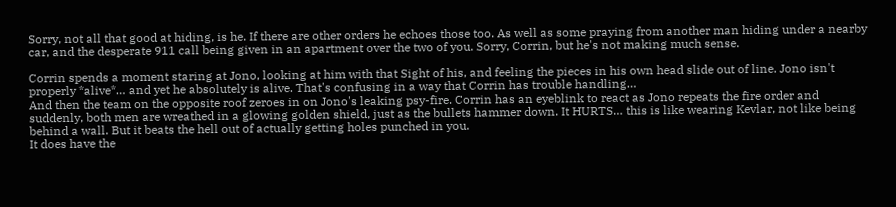Sorry, not all that good at hiding, is he. If there are other orders he echoes those too. As well as some praying from another man hiding under a nearby car, and the desperate 911 call being given in an apartment over the two of you. Sorry, Corrin, but he's not making much sense.

Corrin spends a moment staring at Jono, looking at him with that Sight of his, and feeling the pieces in his own head slide out of line. Jono isn't properly *alive*… and yet he absolutely is alive. That's confusing in a way that Corrin has trouble handling…
And then the team on the opposite roof zeroes in on Jono's leaking psy-fire. Corrin has an eyeblink to react as Jono repeats the fire order and suddenly, both men are wreathed in a glowing golden shield, just as the bullets hammer down. It HURTS… this is like wearing Kevlar, not like being behind a wall. But it beats the hell out of actually getting holes punched in you.
It does have the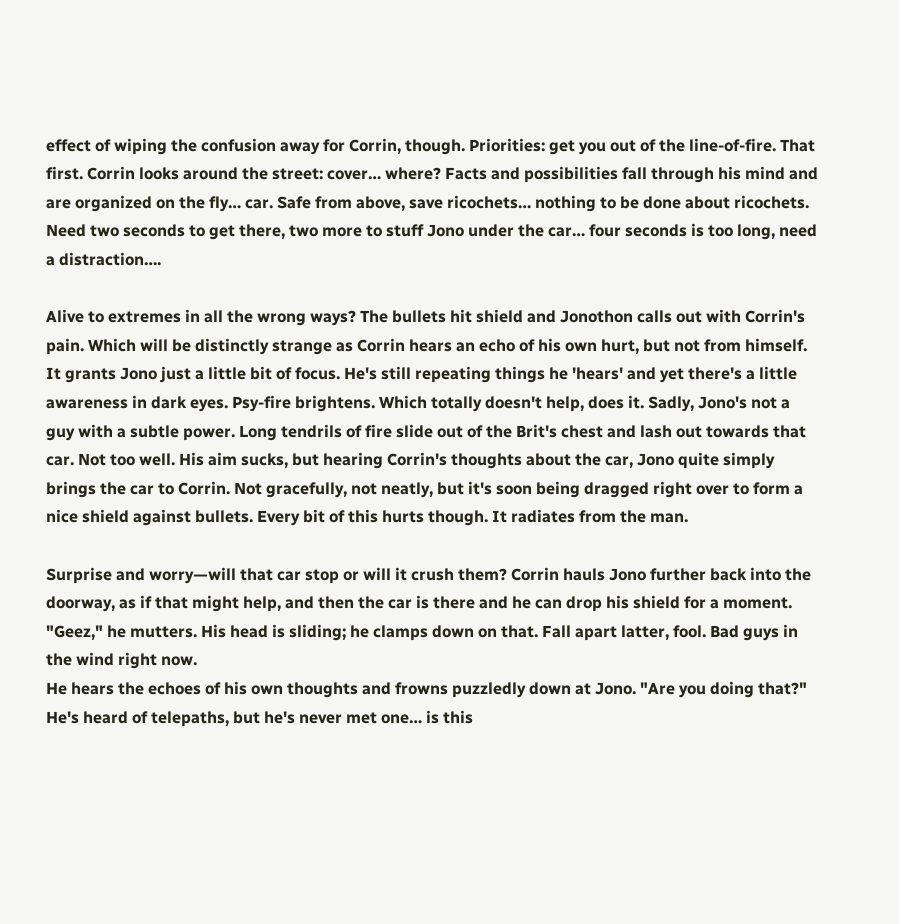effect of wiping the confusion away for Corrin, though. Priorities: get you out of the line-of-fire. That first. Corrin looks around the street: cover… where? Facts and possibilities fall through his mind and are organized on the fly… car. Safe from above, save ricochets… nothing to be done about ricochets. Need two seconds to get there, two more to stuff Jono under the car… four seconds is too long, need a distraction….

Alive to extremes in all the wrong ways? The bullets hit shield and Jonothon calls out with Corrin's pain. Which will be distinctly strange as Corrin hears an echo of his own hurt, but not from himself. It grants Jono just a little bit of focus. He's still repeating things he 'hears' and yet there's a little awareness in dark eyes. Psy-fire brightens. Which totally doesn't help, does it. Sadly, Jono's not a guy with a subtle power. Long tendrils of fire slide out of the Brit's chest and lash out towards that car. Not too well. His aim sucks, but hearing Corrin's thoughts about the car, Jono quite simply brings the car to Corrin. Not gracefully, not neatly, but it's soon being dragged right over to form a nice shield against bullets. Every bit of this hurts though. It radiates from the man.

Surprise and worry—will that car stop or will it crush them? Corrin hauls Jono further back into the doorway, as if that might help, and then the car is there and he can drop his shield for a moment. "Geez," he mutters. His head is sliding; he clamps down on that. Fall apart latter, fool. Bad guys in the wind right now.
He hears the echoes of his own thoughts and frowns puzzledly down at Jono. "Are you doing that?" He's heard of telepaths, but he's never met one… is this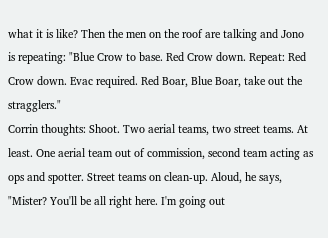what it is like? Then the men on the roof are talking and Jono is repeating: "Blue Crow to base. Red Crow down. Repeat: Red Crow down. Evac required. Red Boar, Blue Boar, take out the stragglers."
Corrin thoughts: Shoot. Two aerial teams, two street teams. At least. One aerial team out of commission, second team acting as ops and spotter. Street teams on clean-up. Aloud, he says, "Mister? You'll be all right here. I'm going out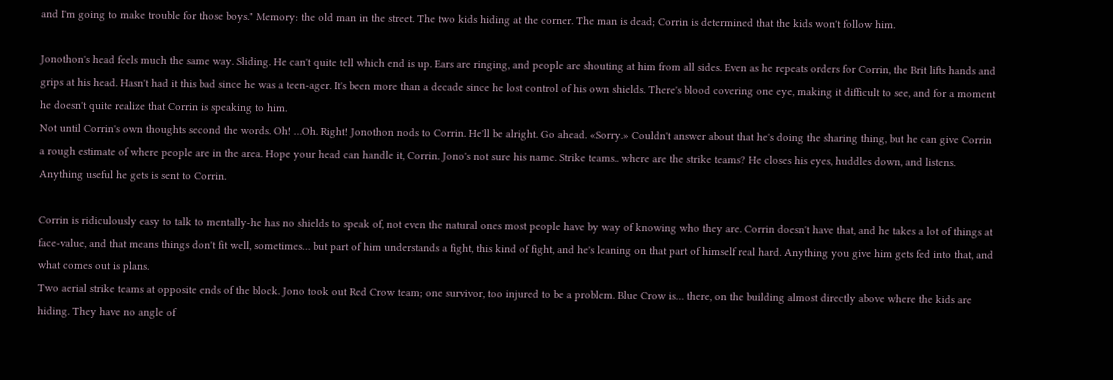and I'm going to make trouble for those boys." Memory: the old man in the street. The two kids hiding at the corner. The man is dead; Corrin is determined that the kids won't follow him.

Jonothon's head feels much the same way. Sliding. He can't quite tell which end is up. Ears are ringing, and people are shouting at him from all sides. Even as he repeats orders for Corrin, the Brit lifts hands and grips at his head. Hasn't had it this bad since he was a teen-ager. It's been more than a decade since he lost control of his own shields. There's blood covering one eye, making it difficult to see, and for a moment he doesn't quite realize that Corrin is speaking to him.
Not until Corrin's own thoughts second the words. Oh! …Oh. Right! Jonothon nods to Corrin. He'll be alright. Go ahead. «Sorry.» Couldn't answer about that he's doing the sharing thing, but he can give Corrin a rough estimate of where people are in the area. Hope your head can handle it, Corrin. Jono's not sure his name. Strike teams.. where are the strike teams? He closes his eyes, huddles down, and listens. Anything useful he gets is sent to Corrin.

Corrin is ridiculously easy to talk to mentally-he has no shields to speak of, not even the natural ones most people have by way of knowing who they are. Corrin doesn't have that, and he takes a lot of things at face-value, and that means things don't fit well, sometimes… but part of him understands a fight, this kind of fight, and he's leaning on that part of himself real hard. Anything you give him gets fed into that, and what comes out is plans.
Two aerial strike teams at opposite ends of the block. Jono took out Red Crow team; one survivor, too injured to be a problem. Blue Crow is… there, on the building almost directly above where the kids are hiding. They have no angle of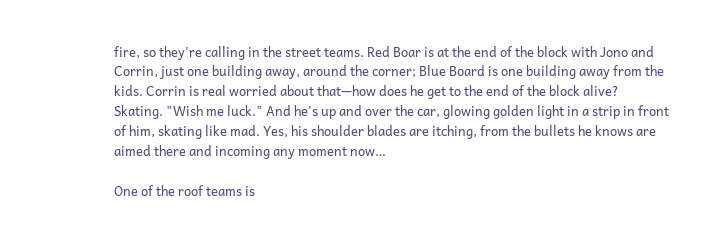fire, so they're calling in the street teams. Red Boar is at the end of the block with Jono and Corrin, just one building away, around the corner; Blue Board is one building away from the kids. Corrin is real worried about that—how does he get to the end of the block alive?
Skating. "Wish me luck." And he's up and over the car, glowing golden light in a strip in front of him, skating like mad. Yes, his shoulder blades are itching, from the bullets he knows are aimed there and incoming any moment now…

One of the roof teams is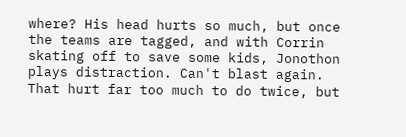where? His head hurts so much, but once the teams are tagged, and with Corrin skating off to save some kids, Jonothon plays distraction. Can't blast again. That hurt far too much to do twice, but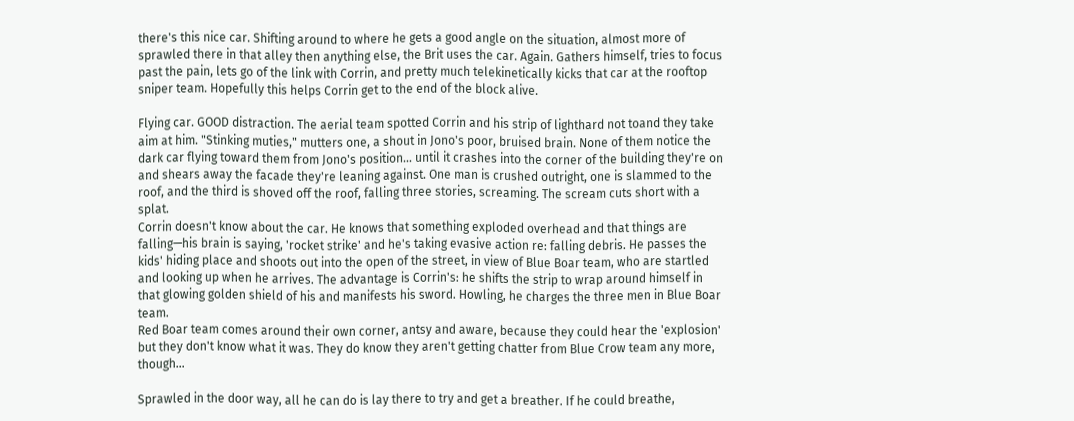there's this nice car. Shifting around to where he gets a good angle on the situation, almost more of sprawled there in that alley then anything else, the Brit uses the car. Again. Gathers himself, tries to focus past the pain, lets go of the link with Corrin, and pretty much telekinetically kicks that car at the rooftop sniper team. Hopefully this helps Corrin get to the end of the block alive.

Flying car. GOOD distraction. The aerial team spotted Corrin and his strip of lighthard not toand they take aim at him. "Stinking muties," mutters one, a shout in Jono's poor, bruised brain. None of them notice the dark car flying toward them from Jono's position… until it crashes into the corner of the building they're on and shears away the facade they're leaning against. One man is crushed outright, one is slammed to the roof, and the third is shoved off the roof, falling three stories, screaming. The scream cuts short with a splat.
Corrin doesn't know about the car. He knows that something exploded overhead and that things are falling—his brain is saying, 'rocket strike' and he's taking evasive action re: falling debris. He passes the kids' hiding place and shoots out into the open of the street, in view of Blue Boar team, who are startled and looking up when he arrives. The advantage is Corrin's: he shifts the strip to wrap around himself in that glowing golden shield of his and manifests his sword. Howling, he charges the three men in Blue Boar team.
Red Boar team comes around their own corner, antsy and aware, because they could hear the 'explosion' but they don't know what it was. They do know they aren't getting chatter from Blue Crow team any more, though…

Sprawled in the door way, all he can do is lay there to try and get a breather. If he could breathe,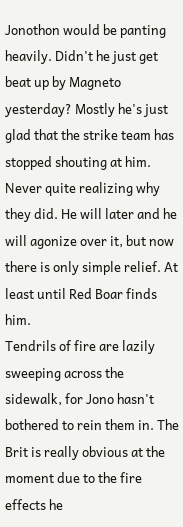Jonothon would be panting heavily. Didn't he just get beat up by Magneto yesterday? Mostly he's just glad that the strike team has stopped shouting at him. Never quite realizing why they did. He will later and he will agonize over it, but now there is only simple relief. At least until Red Boar finds him.
Tendrils of fire are lazily sweeping across the sidewalk, for Jono hasn't bothered to rein them in. The Brit is really obvious at the moment due to the fire effects he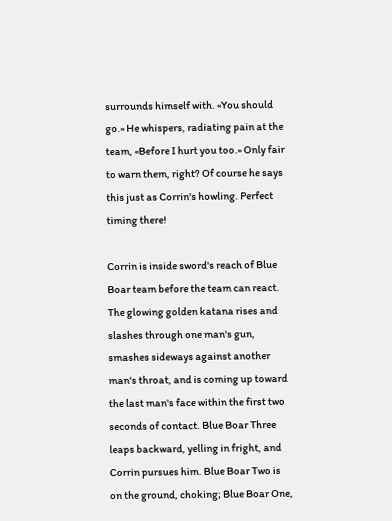surrounds himself with. «You should go.» He whispers, radiating pain at the team, «Before I hurt you too.» Only fair to warn them, right? Of course he says this just as Corrin's howling. Perfect timing there!

Corrin is inside sword's reach of Blue Boar team before the team can react. The glowing golden katana rises and slashes through one man's gun, smashes sideways against another man's throat, and is coming up toward the last man's face within the first two seconds of contact. Blue Boar Three leaps backward, yelling in fright, and Corrin pursues him. Blue Boar Two is on the ground, choking; Blue Boar One,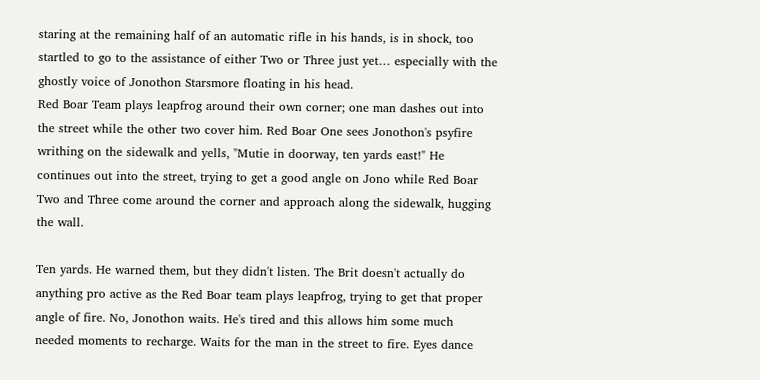staring at the remaining half of an automatic rifle in his hands, is in shock, too startled to go to the assistance of either Two or Three just yet… especially with the ghostly voice of Jonothon Starsmore floating in his head.
Red Boar Team plays leapfrog around their own corner; one man dashes out into the street while the other two cover him. Red Boar One sees Jonothon's psyfire writhing on the sidewalk and yells, "Mutie in doorway, ten yards east!" He continues out into the street, trying to get a good angle on Jono while Red Boar Two and Three come around the corner and approach along the sidewalk, hugging the wall.

Ten yards. He warned them, but they didn't listen. The Brit doesn't actually do anything pro active as the Red Boar team plays leapfrog, trying to get that proper angle of fire. No, Jonothon waits. He's tired and this allows him some much needed moments to recharge. Waits for the man in the street to fire. Eyes dance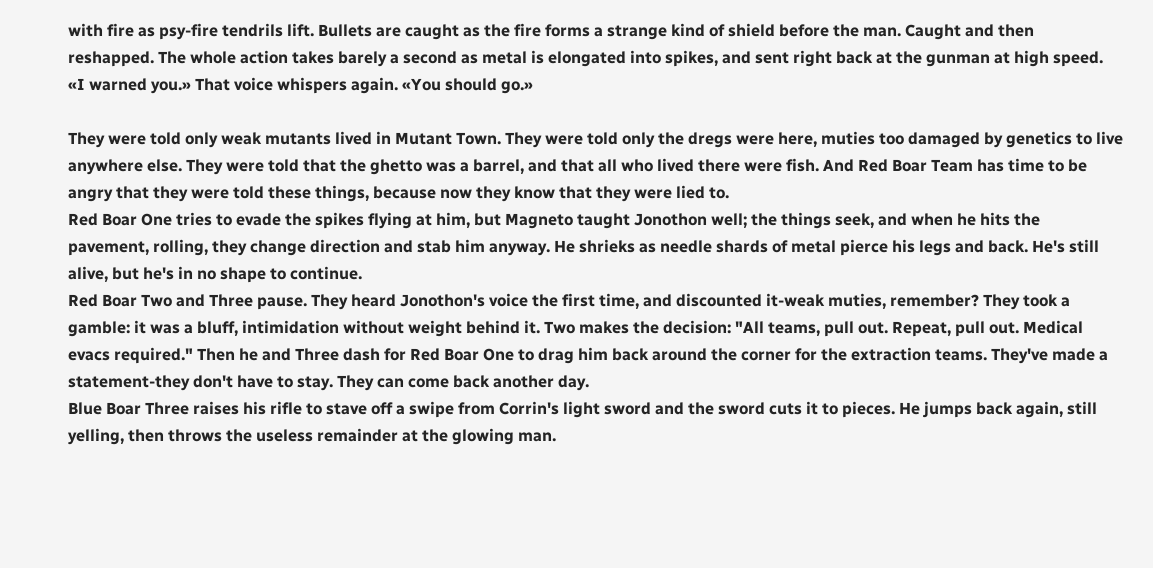with fire as psy-fire tendrils lift. Bullets are caught as the fire forms a strange kind of shield before the man. Caught and then reshapped. The whole action takes barely a second as metal is elongated into spikes, and sent right back at the gunman at high speed. «I warned you.» That voice whispers again. «You should go.»

They were told only weak mutants lived in Mutant Town. They were told only the dregs were here, muties too damaged by genetics to live anywhere else. They were told that the ghetto was a barrel, and that all who lived there were fish. And Red Boar Team has time to be angry that they were told these things, because now they know that they were lied to.
Red Boar One tries to evade the spikes flying at him, but Magneto taught Jonothon well; the things seek, and when he hits the pavement, rolling, they change direction and stab him anyway. He shrieks as needle shards of metal pierce his legs and back. He's still alive, but he's in no shape to continue.
Red Boar Two and Three pause. They heard Jonothon's voice the first time, and discounted it-weak muties, remember? They took a gamble: it was a bluff, intimidation without weight behind it. Two makes the decision: "All teams, pull out. Repeat, pull out. Medical evacs required." Then he and Three dash for Red Boar One to drag him back around the corner for the extraction teams. They've made a statement-they don't have to stay. They can come back another day.
Blue Boar Three raises his rifle to stave off a swipe from Corrin's light sword and the sword cuts it to pieces. He jumps back again, still yelling, then throws the useless remainder at the glowing man.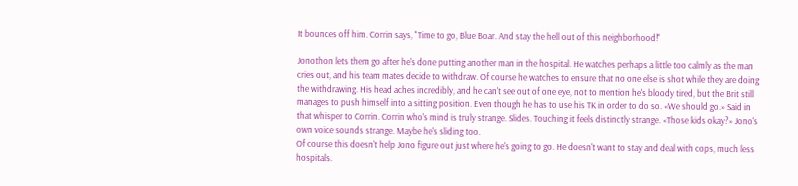It bounces off him. Corrin says, "Time to go, Blue Boar. And stay the hell out of this neighborhood!"

Jonothon lets them go after he's done putting another man in the hospital. He watches perhaps a little too calmly as the man cries out, and his team mates decide to withdraw. Of course he watches to ensure that no one else is shot while they are doing the withdrawing. His head aches incredibly, and he can't see out of one eye, not to mention he's bloody tired, but the Brit still manages to push himself into a sitting position. Even though he has to use his TK in order to do so. «We should go.» Said in that whisper to Corrin. Corrin who's mind is truly strange. Slides. Touching it feels distinctly strange. «Those kids okay?» Jono's own voice sounds strange. Maybe he's sliding too.
Of course this doesn't help Jono figure out just where he's going to go. He doesn't want to stay and deal with cops, much less hospitals.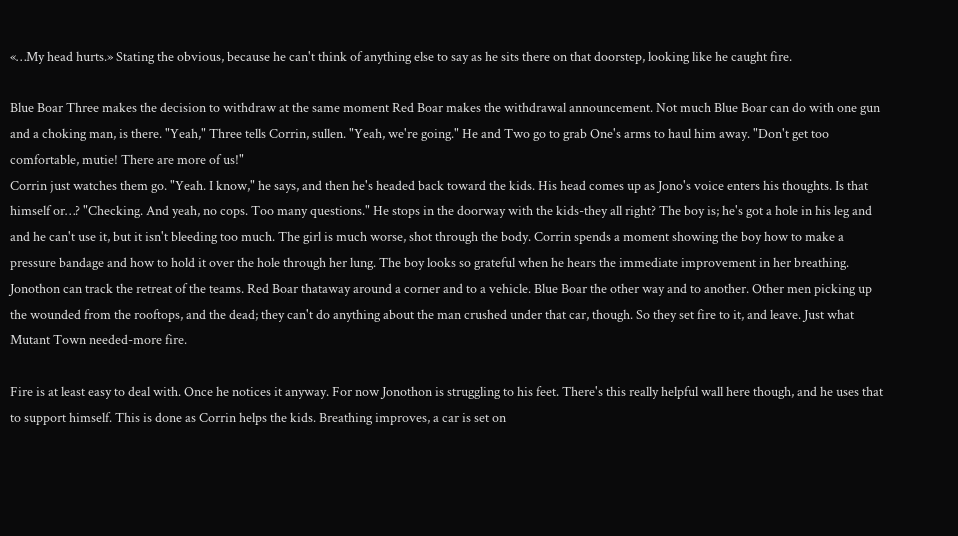«…My head hurts.» Stating the obvious, because he can't think of anything else to say as he sits there on that doorstep, looking like he caught fire.

Blue Boar Three makes the decision to withdraw at the same moment Red Boar makes the withdrawal announcement. Not much Blue Boar can do with one gun and a choking man, is there. "Yeah," Three tells Corrin, sullen. "Yeah, we're going." He and Two go to grab One's arms to haul him away. "Don't get too comfortable, mutie! There are more of us!"
Corrin just watches them go. "Yeah. I know," he says, and then he's headed back toward the kids. His head comes up as Jono's voice enters his thoughts. Is that himself or…? "Checking. And yeah, no cops. Too many questions." He stops in the doorway with the kids-they all right? The boy is; he's got a hole in his leg and and he can't use it, but it isn't bleeding too much. The girl is much worse, shot through the body. Corrin spends a moment showing the boy how to make a pressure bandage and how to hold it over the hole through her lung. The boy looks so grateful when he hears the immediate improvement in her breathing.
Jonothon can track the retreat of the teams. Red Boar thataway around a corner and to a vehicle. Blue Boar the other way and to another. Other men picking up the wounded from the rooftops, and the dead; they can't do anything about the man crushed under that car, though. So they set fire to it, and leave. Just what Mutant Town needed-more fire.

Fire is at least easy to deal with. Once he notices it anyway. For now Jonothon is struggling to his feet. There's this really helpful wall here though, and he uses that to support himself. This is done as Corrin helps the kids. Breathing improves, a car is set on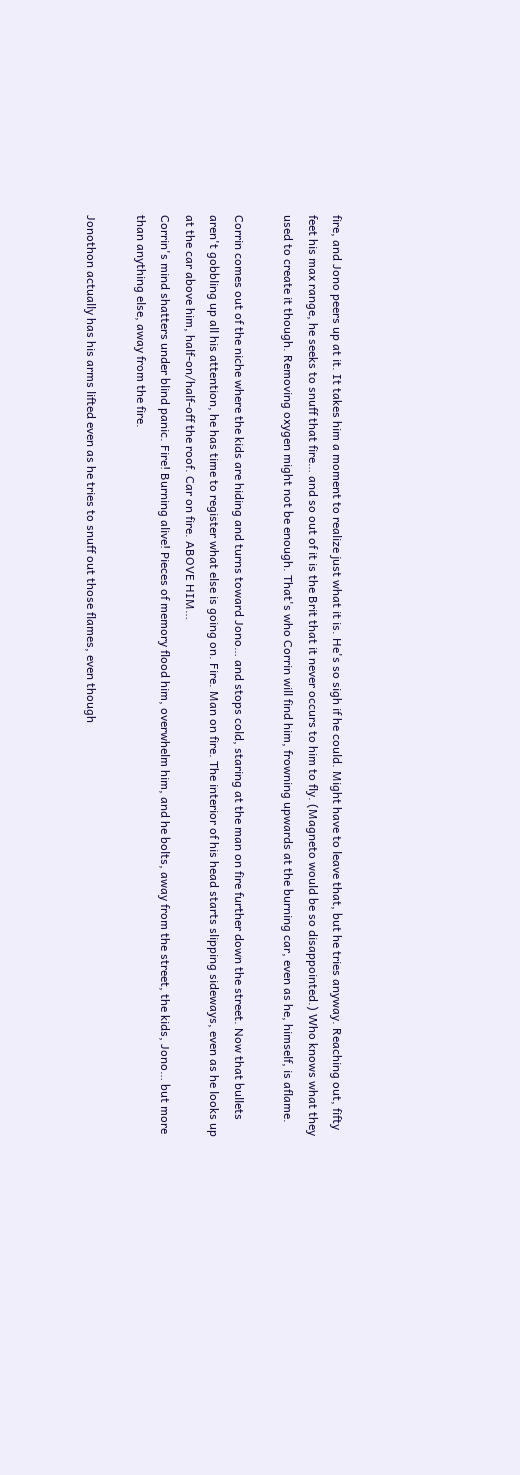fire, and Jono peers up at it. It takes him a moment to realize just what it is. He's so sigh if he could. Might have to leave that, but he tries anyway. Reaching out, fifty feet his max range, he seeks to snuff that fire… and so out of it is the Brit that it never occurs to him to fly. (Magneto would be so disappointed.) Who knows what they used to create it though. Removing oxygen might not be enough. That's who Corrin will find him, frowning upwards at the burning car, even as he, himself, is aflame.

Corrin comes out of the niche where the kids are hiding and turns toward Jono… and stops cold, staring at the man on fire further down the street. Now that bullets aren't gobbling up all his attention, he has time to register what else is going on. Fire. Man on fire. The interior of his head starts slipping sideways, even as he looks up at the car above him, half-on/half-off the roof. Car on fire. ABOVE HIM…
Corrin's mind shatters under blind panic. Fire! Burning alive! Pieces of memory flood him, overwhelm him, and he bolts, away from the street, the kids, Jono… but more than anything else, away from the fire.

Jonothon actually has his arms lifted even as he tries to snuff out those flames, even though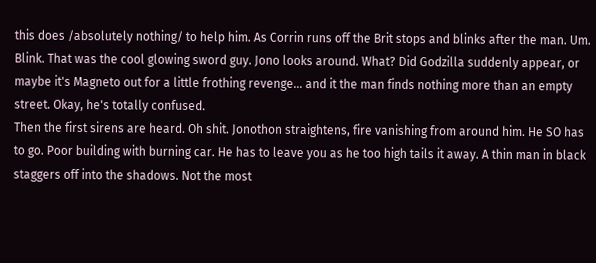this does /absolutely nothing/ to help him. As Corrin runs off the Brit stops and blinks after the man. Um. Blink. That was the cool glowing sword guy. Jono looks around. What? Did Godzilla suddenly appear, or maybe it's Magneto out for a little frothing revenge… and it the man finds nothing more than an empty street. Okay, he's totally confused.
Then the first sirens are heard. Oh shit. Jonothon straightens, fire vanishing from around him. He SO has to go. Poor building with burning car. He has to leave you as he too high tails it away. A thin man in black staggers off into the shadows. Not the most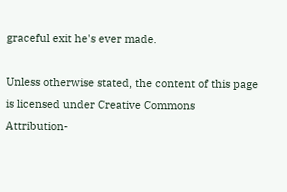graceful exit he's ever made.

Unless otherwise stated, the content of this page is licensed under Creative Commons Attribution-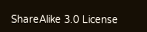ShareAlike 3.0 License